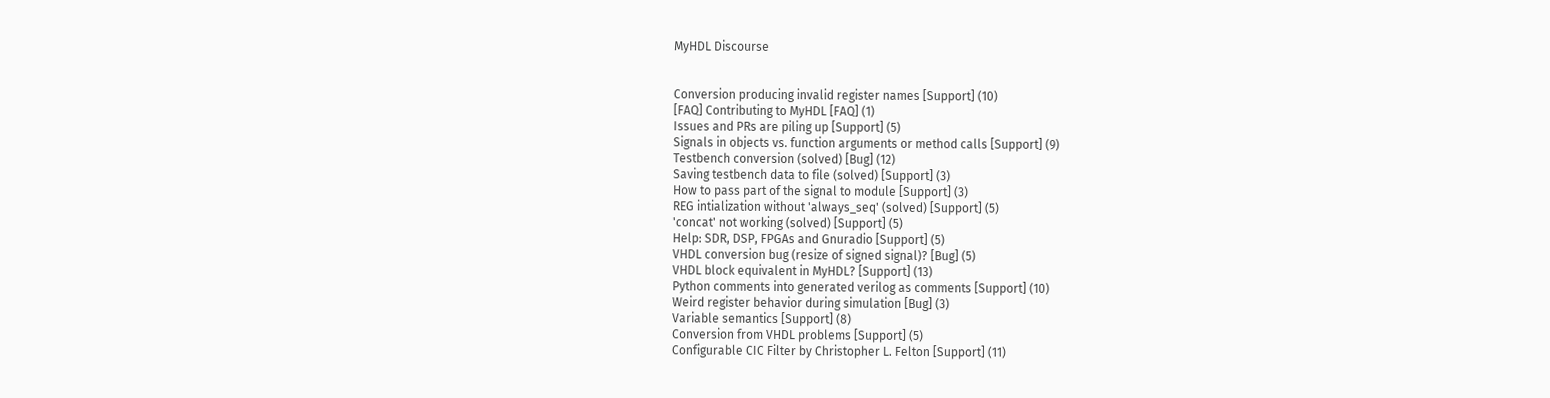MyHDL Discourse


Conversion producing invalid register names [Support] (10)
[FAQ] Contributing to MyHDL [FAQ] (1)
Issues and PRs are piling up [Support] (5)
Signals in objects vs. function arguments or method calls [Support] (9)
Testbench conversion (solved) [Bug] (12)
Saving testbench data to file (solved) [Support] (3)
How to pass part of the signal to module [Support] (3)
REG intialization without 'always_seq' (solved) [Support] (5)
'concat' not working (solved) [Support] (5)
Help: SDR, DSP, FPGAs and Gnuradio [Support] (5)
VHDL conversion bug (resize of signed signal)? [Bug] (5)
VHDL block equivalent in MyHDL? [Support] (13)
Python comments into generated verilog as comments [Support] (10)
Weird register behavior during simulation [Bug] (3)
Variable semantics [Support] (8)
Conversion from VHDL problems [Support] (5)
Configurable CIC Filter by Christopher L. Felton [Support] (11)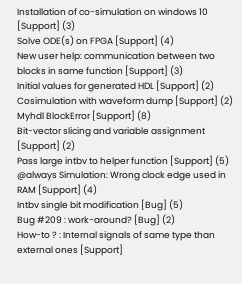Installation of co-simulation on windows 10 [Support] (3)
Solve ODE(s) on FPGA [Support] (4)
New user help: communication between two blocks in same function [Support] (3)
Initial values for generated HDL [Support] (2)
Cosimulation with waveform dump [Support] (2)
Myhdl BlockError [Support] (8)
Bit-vector slicing and variable assignment [Support] (2)
Pass large intbv to helper function [Support] (5)
@always Simulation: Wrong clock edge used in RAM [Support] (4)
Intbv single bit modification [Bug] (5)
Bug #209 : work-around? [Bug] (2)
How-to ? : Internal signals of same type than external ones [Support]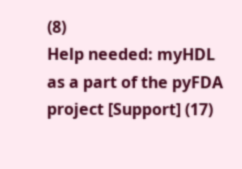(8)
Help needed: myHDL as a part of the pyFDA project [Support] (17)